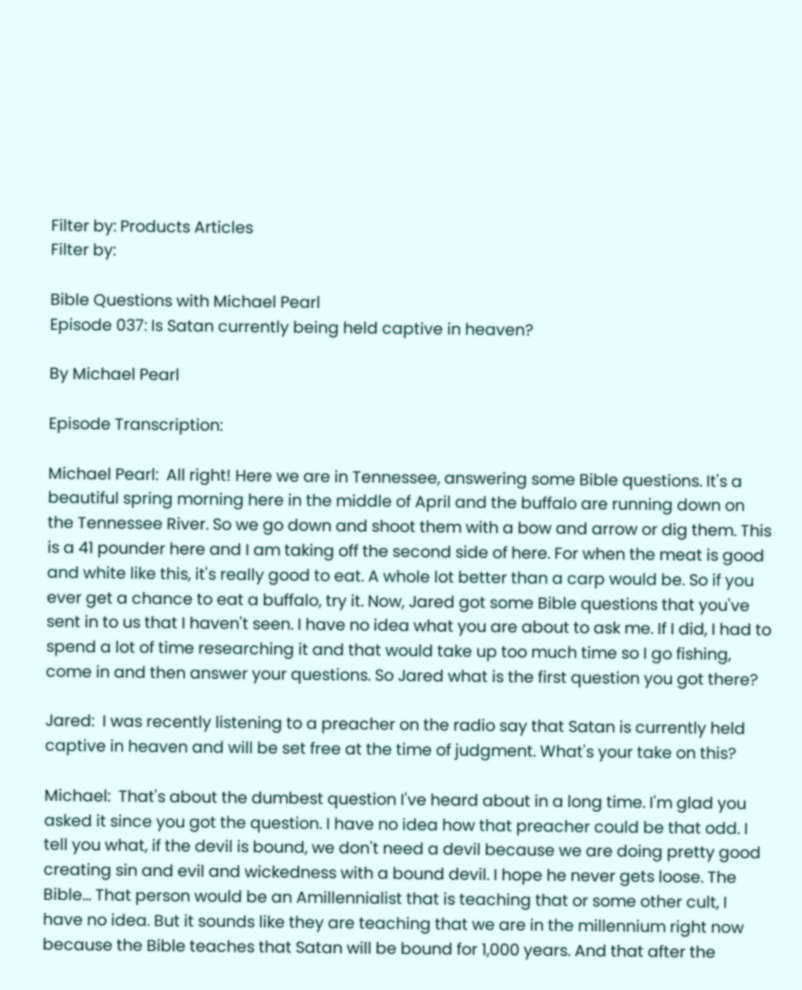Filter by: Products Articles
Filter by:

Bible Questions with Michael Pearl
Episode 037: Is Satan currently being held captive in heaven?

By Michael Pearl

Episode Transcription:

Michael Pearl:  All right! Here we are in Tennessee, answering some Bible questions. It's a beautiful spring morning here in the middle of April and the buffalo are running down on the Tennessee River. So we go down and shoot them with a bow and arrow or dig them. This is a 41 pounder here and I am taking off the second side of here. For when the meat is good and white like this, it's really good to eat. A whole lot better than a carp would be. So if you ever get a chance to eat a buffalo, try it. Now, Jared got some Bible questions that you've sent in to us that I haven't seen. I have no idea what you are about to ask me. If I did, I had to spend a lot of time researching it and that would take up too much time so I go fishing, come in and then answer your questions. So Jared what is the first question you got there?

Jared:  I was recently listening to a preacher on the radio say that Satan is currently held captive in heaven and will be set free at the time of judgment. What's your take on this?

Michael:  That's about the dumbest question I've heard about in a long time. I'm glad you asked it since you got the question. I have no idea how that preacher could be that odd. I tell you what, if the devil is bound, we don't need a devil because we are doing pretty good creating sin and evil and wickedness with a bound devil. I hope he never gets loose. The Bible... That person would be an Amillennialist that is teaching that or some other cult, I have no idea. But it sounds like they are teaching that we are in the millennium right now because the Bible teaches that Satan will be bound for 1,000 years. And that after the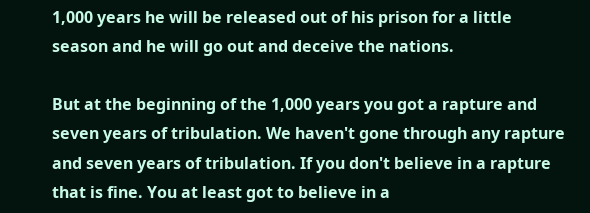1,000 years he will be released out of his prison for a little season and he will go out and deceive the nations.

But at the beginning of the 1,000 years you got a rapture and seven years of tribulation. We haven't gone through any rapture and seven years of tribulation. If you don't believe in a rapture that is fine. You at least got to believe in a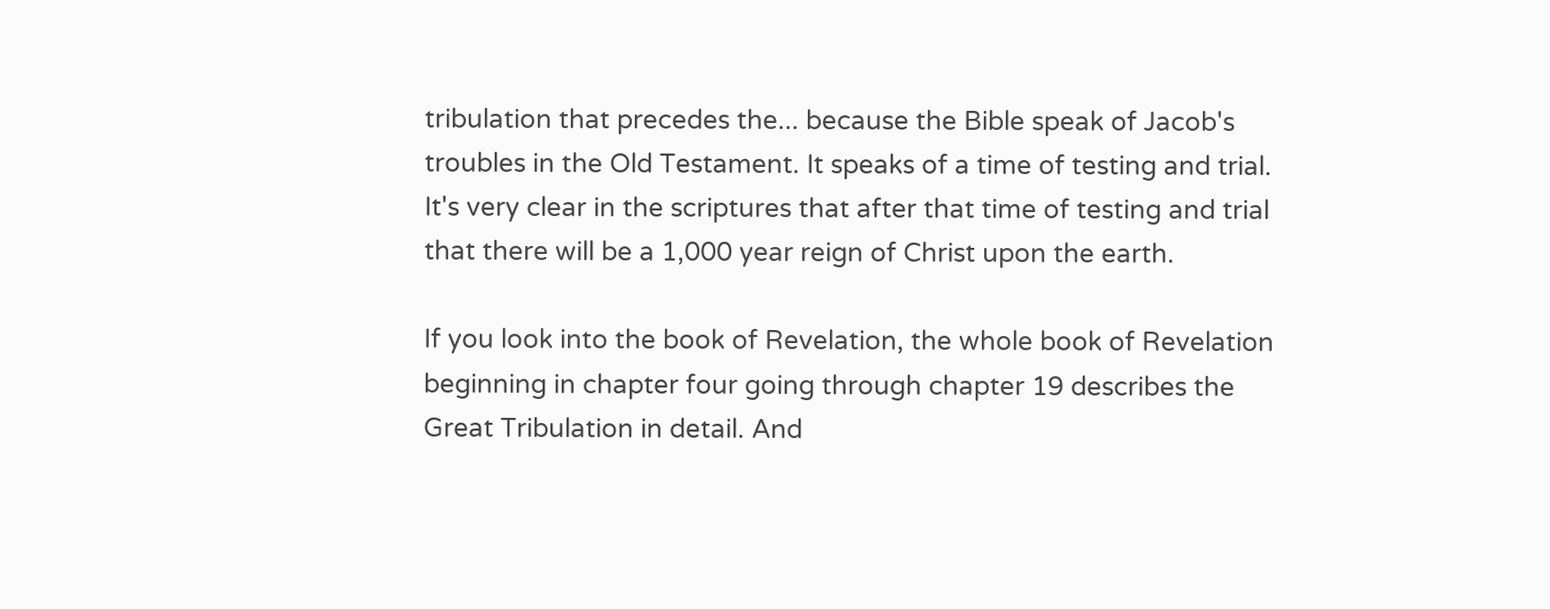tribulation that precedes the... because the Bible speak of Jacob's troubles in the Old Testament. It speaks of a time of testing and trial. It's very clear in the scriptures that after that time of testing and trial that there will be a 1,000 year reign of Christ upon the earth.

If you look into the book of Revelation, the whole book of Revelation beginning in chapter four going through chapter 19 describes the Great Tribulation in detail. And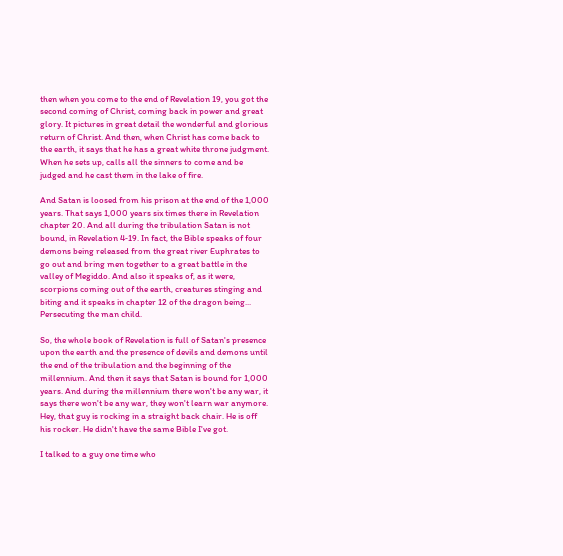then when you come to the end of Revelation 19, you got the second coming of Christ, coming back in power and great glory. It pictures in great detail the wonderful and glorious return of Christ. And then, when Christ has come back to the earth, it says that he has a great white throne judgment. When he sets up, calls all the sinners to come and be judged and he cast them in the lake of fire.

And Satan is loosed from his prison at the end of the 1,000 years. That says 1,000 years six times there in Revelation chapter 20. And all during the tribulation Satan is not bound, in Revelation 4‑19. In fact, the Bible speaks of four demons being released from the great river Euphrates to go out and bring men together to a great battle in the valley of Megiddo. And also it speaks of, as it were, scorpions coming out of the earth, creatures stinging and biting and it speaks in chapter 12 of the dragon being... Persecuting the man child.

So, the whole book of Revelation is full of Satan's presence upon the earth and the presence of devils and demons until the end of the tribulation and the beginning of the millennium. And then it says that Satan is bound for 1,000 years. And during the millennium there won't be any war, it says there won't be any war, they won't learn war anymore. Hey, that guy is rocking in a straight back chair. He is off his rocker. He didn't have the same Bible I've got.

I talked to a guy one time who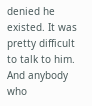denied he existed. It was pretty difficult to talk to him. And anybody who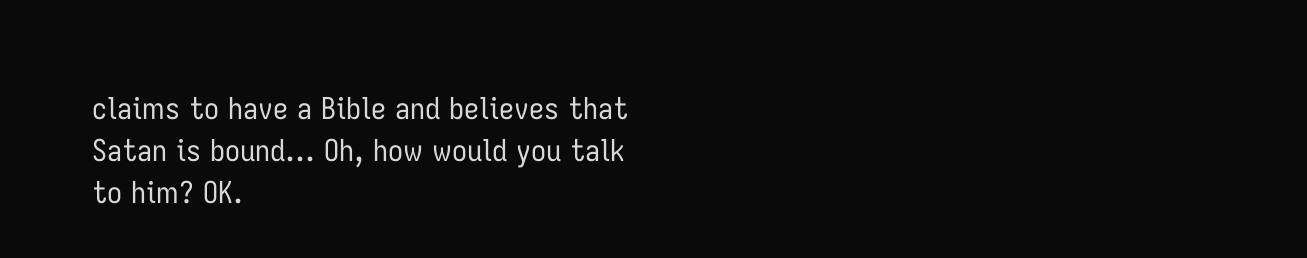claims to have a Bible and believes that Satan is bound... Oh, how would you talk to him? OK.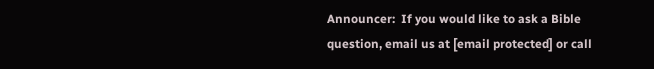Announcer:  If you would like to ask a Bible question, email us at [email protected] or call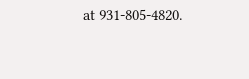at 931‑805‑4820.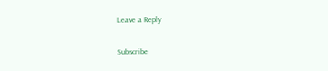Leave a Reply

Subscribe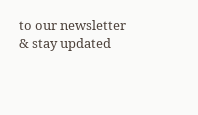to our newsletter & stay updated